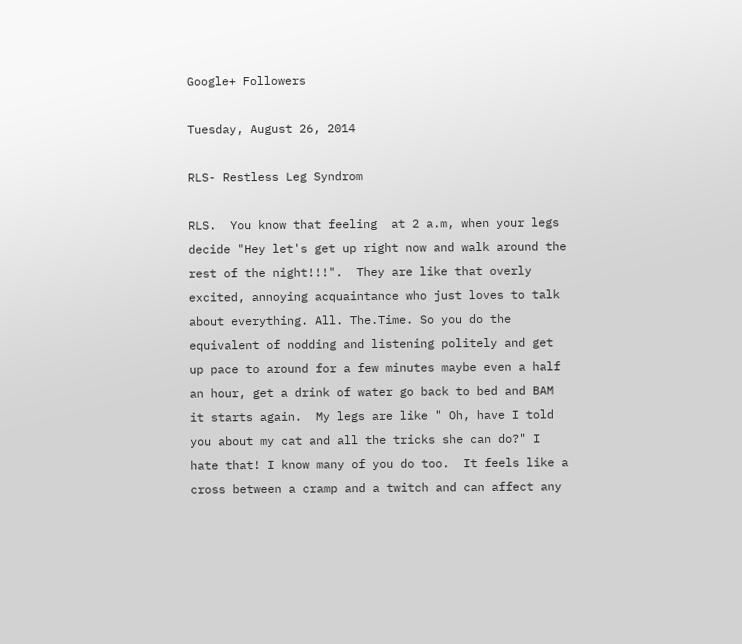Google+ Followers

Tuesday, August 26, 2014

RLS- Restless Leg Syndrom

RLS.  You know that feeling  at 2 a.m, when your legs decide "Hey let's get up right now and walk around the rest of the night!!!".  They are like that overly excited, annoying acquaintance who just loves to talk about everything. All. The.Time. So you do the equivalent of nodding and listening politely and get up pace to around for a few minutes maybe even a half an hour, get a drink of water go back to bed and BAM it starts again.  My legs are like " Oh, have I told you about my cat and all the tricks she can do?" I hate that! I know many of you do too.  It feels like a cross between a cramp and a twitch and can affect any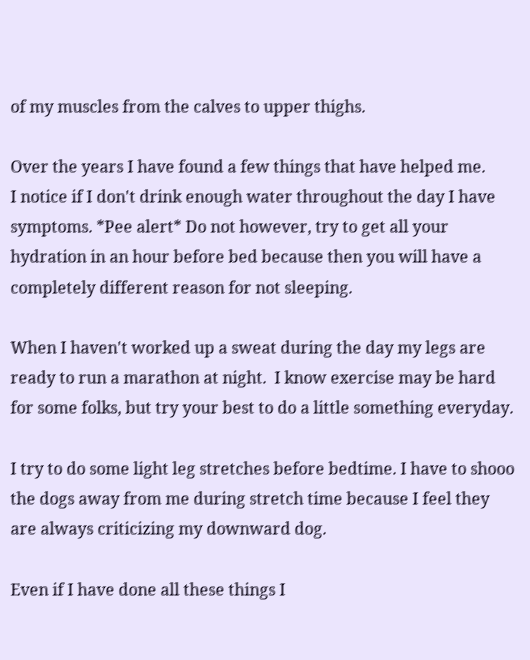of my muscles from the calves to upper thighs.

Over the years I have found a few things that have helped me.
I notice if I don't drink enough water throughout the day I have symptoms. *Pee alert* Do not however, try to get all your hydration in an hour before bed because then you will have a completely different reason for not sleeping.

When I haven't worked up a sweat during the day my legs are ready to run a marathon at night.  I know exercise may be hard for some folks, but try your best to do a little something everyday.

I try to do some light leg stretches before bedtime. I have to shooo the dogs away from me during stretch time because I feel they are always criticizing my downward dog.

Even if I have done all these things I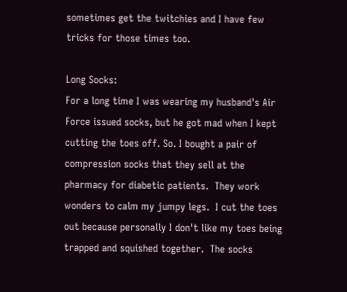sometimes get the twitchies and I have few tricks for those times too.

Long Socks:
For a long time I was wearing my husband's Air Force issued socks, but he got mad when I kept cutting the toes off. So. I bought a pair of compression socks that they sell at the pharmacy for diabetic patients.  They work wonders to calm my jumpy legs.  I cut the toes out because personally I don't like my toes being trapped and squished together.  The socks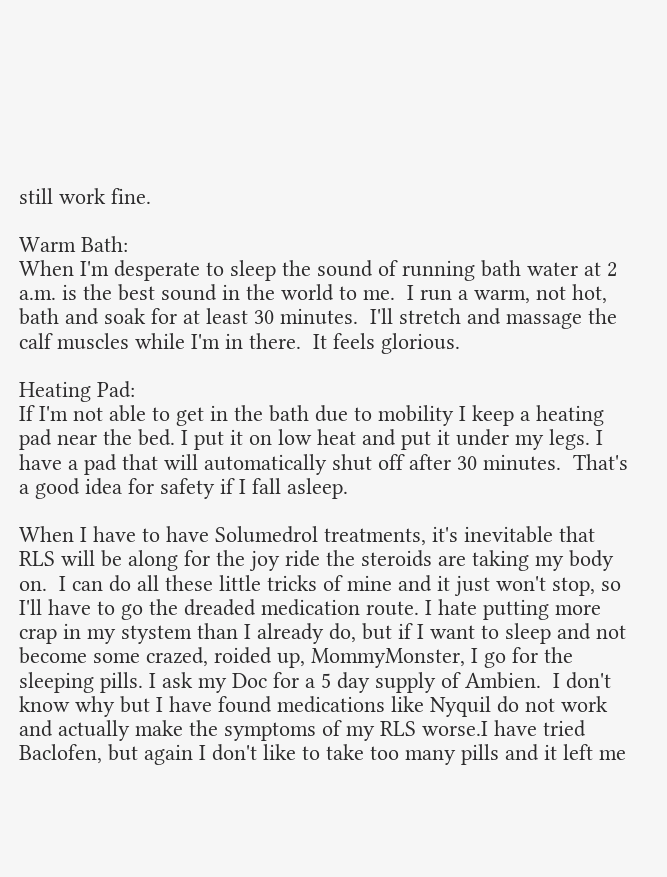still work fine.

Warm Bath:
When I'm desperate to sleep the sound of running bath water at 2 a.m. is the best sound in the world to me.  I run a warm, not hot, bath and soak for at least 30 minutes.  I'll stretch and massage the calf muscles while I'm in there.  It feels glorious.

Heating Pad:
If I'm not able to get in the bath due to mobility I keep a heating pad near the bed. I put it on low heat and put it under my legs. I have a pad that will automatically shut off after 30 minutes.  That's a good idea for safety if I fall asleep.

When I have to have Solumedrol treatments, it's inevitable that RLS will be along for the joy ride the steroids are taking my body on.  I can do all these little tricks of mine and it just won't stop, so I'll have to go the dreaded medication route. I hate putting more crap in my stystem than I already do, but if I want to sleep and not become some crazed, roided up, MommyMonster, I go for the sleeping pills. I ask my Doc for a 5 day supply of Ambien.  I don't know why but I have found medications like Nyquil do not work and actually make the symptoms of my RLS worse.I have tried Baclofen, but again I don't like to take too many pills and it left me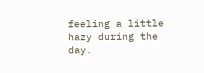feeling a little hazy during the day.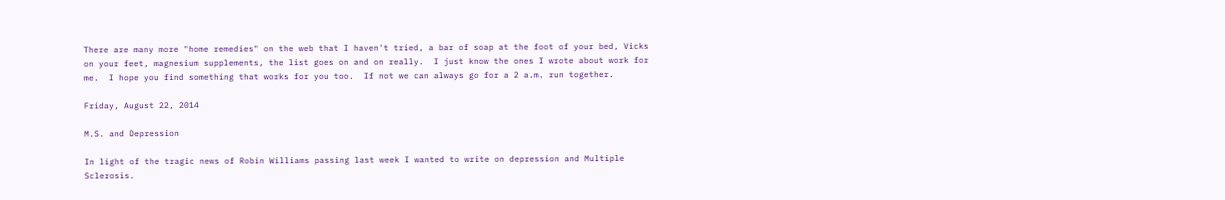There are many more "home remedies" on the web that I haven't tried, a bar of soap at the foot of your bed, Vicks on your feet, magnesium supplements, the list goes on and on really.  I just know the ones I wrote about work for me.  I hope you find something that works for you too.  If not we can always go for a 2 a.m. run together.

Friday, August 22, 2014

M.S. and Depression

In light of the tragic news of Robin Williams passing last week I wanted to write on depression and Multiple Sclerosis.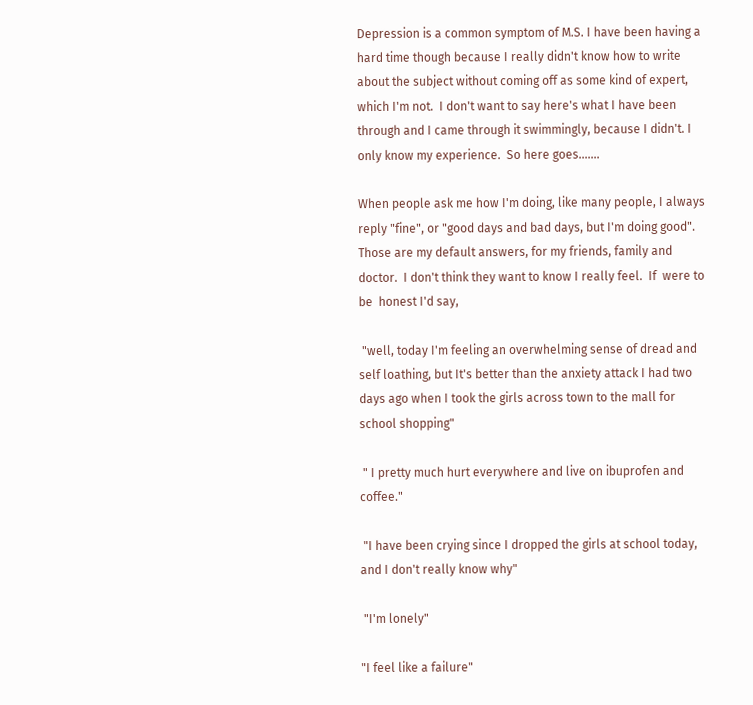Depression is a common symptom of M.S. I have been having a hard time though because I really didn't know how to write about the subject without coming off as some kind of expert, which I'm not.  I don't want to say here's what I have been through and I came through it swimmingly, because I didn't. I only know my experience.  So here goes.......

When people ask me how I'm doing, like many people, I always reply "fine", or "good days and bad days, but I'm doing good".  Those are my default answers, for my friends, family and doctor.  I don't think they want to know I really feel.  If  were to be  honest I'd say,

 "well, today I'm feeling an overwhelming sense of dread and self loathing, but It's better than the anxiety attack I had two days ago when I took the girls across town to the mall for school shopping"

 " I pretty much hurt everywhere and live on ibuprofen and coffee."

 "I have been crying since I dropped the girls at school today, and I don't really know why"

 "I'm lonely"

"I feel like a failure"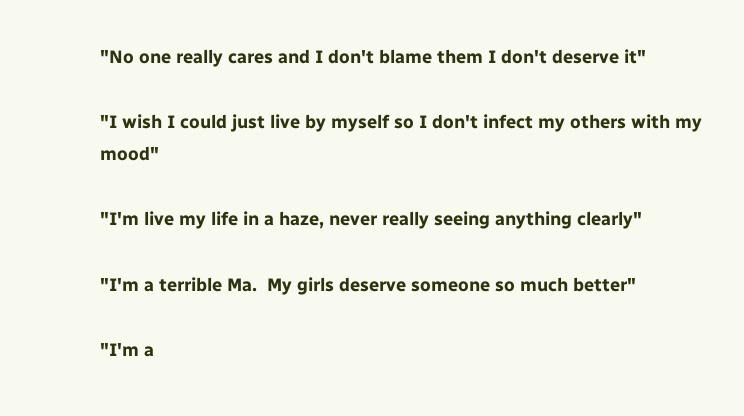"No one really cares and I don't blame them I don't deserve it"

"I wish I could just live by myself so I don't infect my others with my mood"

"I'm live my life in a haze, never really seeing anything clearly"

"I'm a terrible Ma.  My girls deserve someone so much better"

"I'm a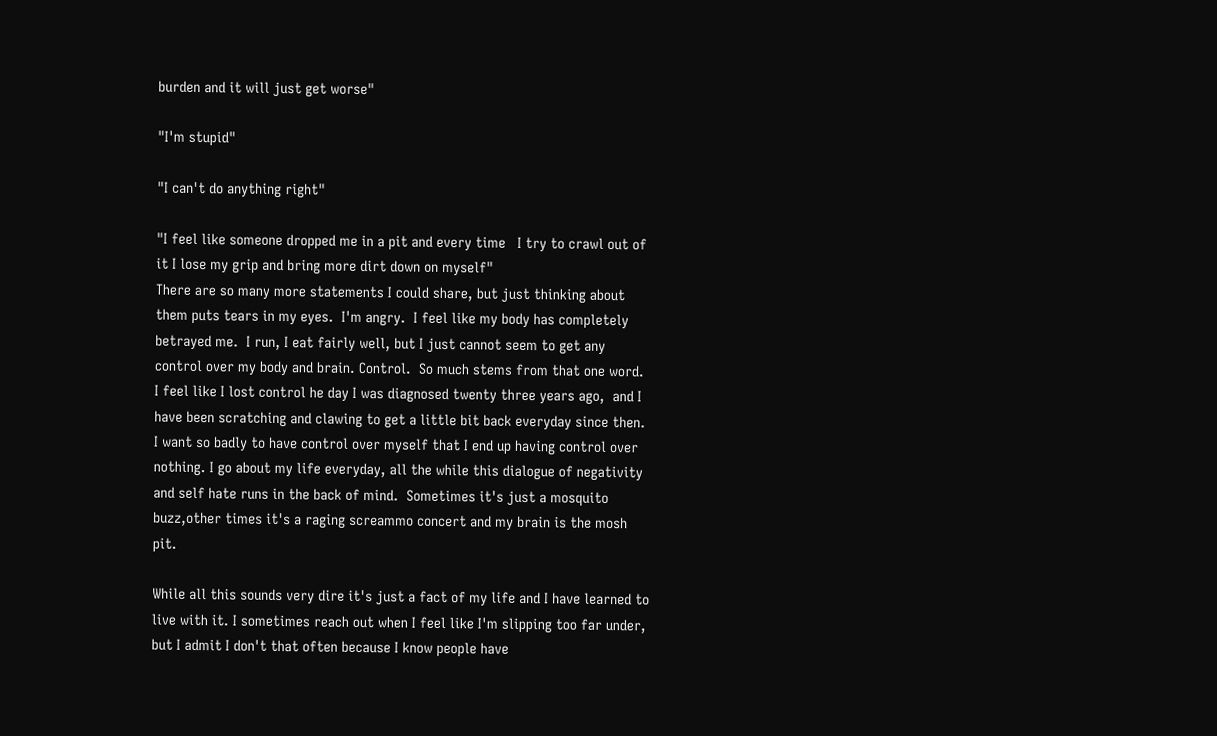burden and it will just get worse"

"I'm stupid"

"I can't do anything right"

"I feel like someone dropped me in a pit and every time   I try to crawl out of it I lose my grip and bring more dirt down on myself"
There are so many more statements I could share, but just thinking about them puts tears in my eyes.  I'm angry.  I feel like my body has completely betrayed me.  I run, I eat fairly well, but I just cannot seem to get any control over my body and brain. Control.  So much stems from that one word.  I feel like I lost control he day I was diagnosed twenty three years ago,  and I have been scratching and clawing to get a little bit back everyday since then.   I want so badly to have control over myself that I end up having control over nothing. I go about my life everyday, all the while this dialogue of negativity and self hate runs in the back of mind.  Sometimes it's just a mosquito buzz,other times it's a raging screammo concert and my brain is the mosh pit.

While all this sounds very dire it's just a fact of my life and I have learned to live with it. I sometimes reach out when I feel like I'm slipping too far under, but I admit I don't that often because I know people have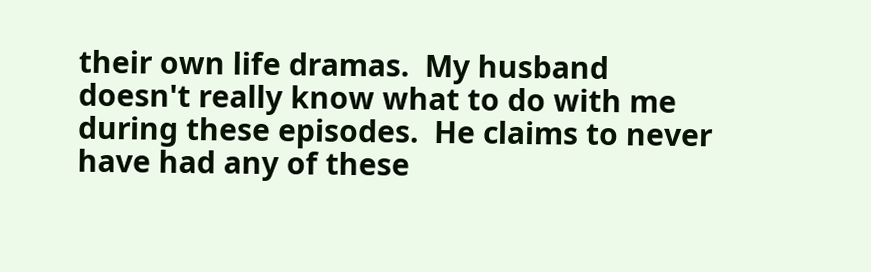their own life dramas.  My husband doesn't really know what to do with me during these episodes.  He claims to never have had any of these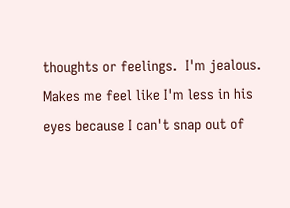thoughts or feelings.  I'm jealous.   Makes me feel like I'm less in his eyes because I can't snap out of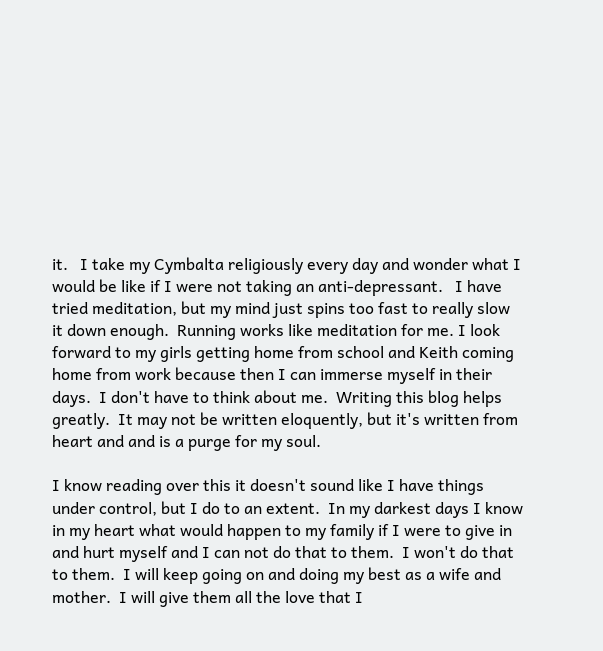it.   I take my Cymbalta religiously every day and wonder what I would be like if I were not taking an anti-depressant.   I have tried meditation, but my mind just spins too fast to really slow it down enough.  Running works like meditation for me. I look forward to my girls getting home from school and Keith coming home from work because then I can immerse myself in their days.  I don't have to think about me.  Writing this blog helps greatly.  It may not be written eloquently, but it's written from heart and and is a purge for my soul.

I know reading over this it doesn't sound like I have things under control, but I do to an extent.  In my darkest days I know in my heart what would happen to my family if I were to give in and hurt myself and I can not do that to them.  I won't do that to them.  I will keep going on and doing my best as a wife and mother.  I will give them all the love that I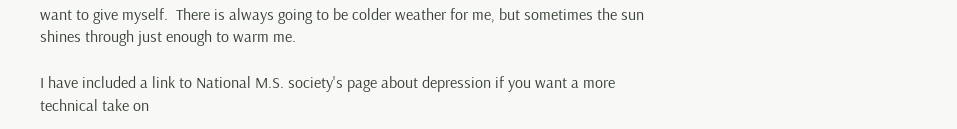want to give myself.  There is always going to be colder weather for me, but sometimes the sun shines through just enough to warm me.

I have included a link to National M.S. society's page about depression if you want a more technical take on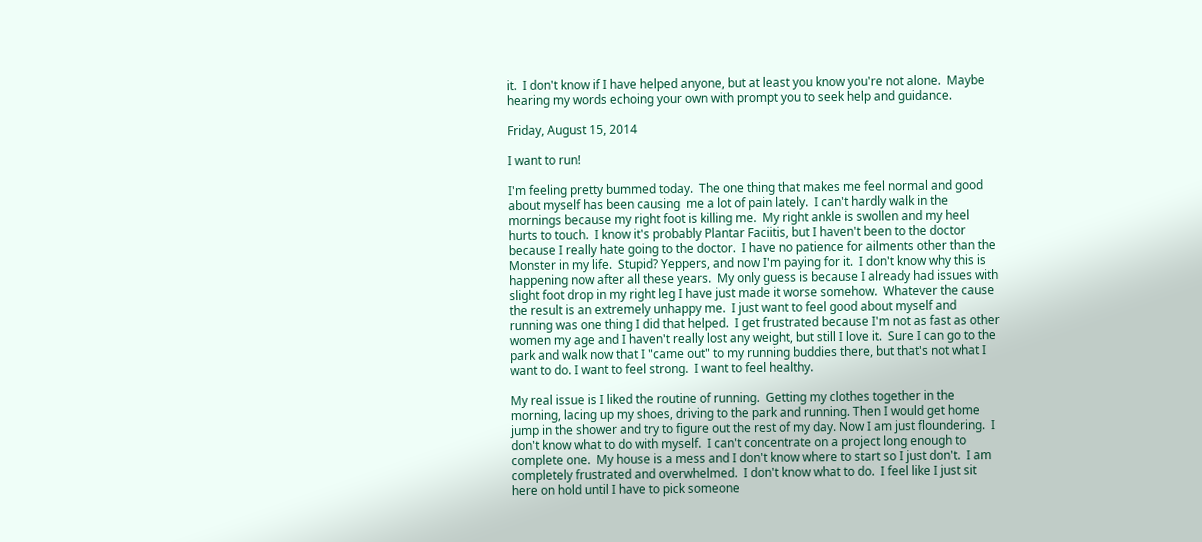it.  I don't know if I have helped anyone, but at least you know you're not alone.  Maybe hearing my words echoing your own with prompt you to seek help and guidance.

Friday, August 15, 2014

I want to run!

I'm feeling pretty bummed today.  The one thing that makes me feel normal and good about myself has been causing  me a lot of pain lately.  I can't hardly walk in the mornings because my right foot is killing me.  My right ankle is swollen and my heel hurts to touch.  I know it's probably Plantar Faciitis, but I haven't been to the doctor because I really hate going to the doctor.  I have no patience for ailments other than the Monster in my life.  Stupid? Yeppers, and now I'm paying for it.  I don't know why this is happening now after all these years.  My only guess is because I already had issues with slight foot drop in my right leg I have just made it worse somehow.  Whatever the cause the result is an extremely unhappy me.  I just want to feel good about myself and running was one thing I did that helped.  I get frustrated because I'm not as fast as other women my age and I haven't really lost any weight, but still I love it.  Sure I can go to the park and walk now that I "came out" to my running buddies there, but that's not what I want to do. I want to feel strong.  I want to feel healthy.

My real issue is I liked the routine of running.  Getting my clothes together in the morning, lacing up my shoes, driving to the park and running. Then I would get home jump in the shower and try to figure out the rest of my day. Now I am just floundering.  I don't know what to do with myself.  I can't concentrate on a project long enough to complete one.  My house is a mess and I don't know where to start so I just don't.  I am completely frustrated and overwhelmed.  I don't know what to do.  I feel like I just sit here on hold until I have to pick someone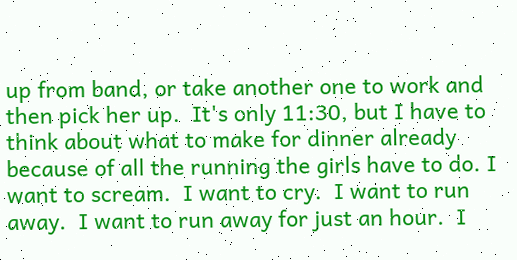up from band, or take another one to work and then pick her up.  It's only 11:30, but I have to think about what to make for dinner already because of all the running the girls have to do. I want to scream.  I want to cry.  I want to run away.  I want to run away for just an hour.  I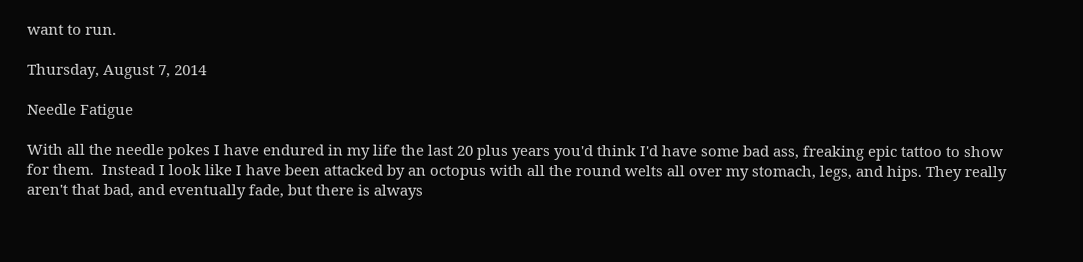want to run.

Thursday, August 7, 2014

Needle Fatigue

With all the needle pokes I have endured in my life the last 20 plus years you'd think I'd have some bad ass, freaking epic tattoo to show for them.  Instead I look like I have been attacked by an octopus with all the round welts all over my stomach, legs, and hips. They really aren't that bad, and eventually fade, but there is always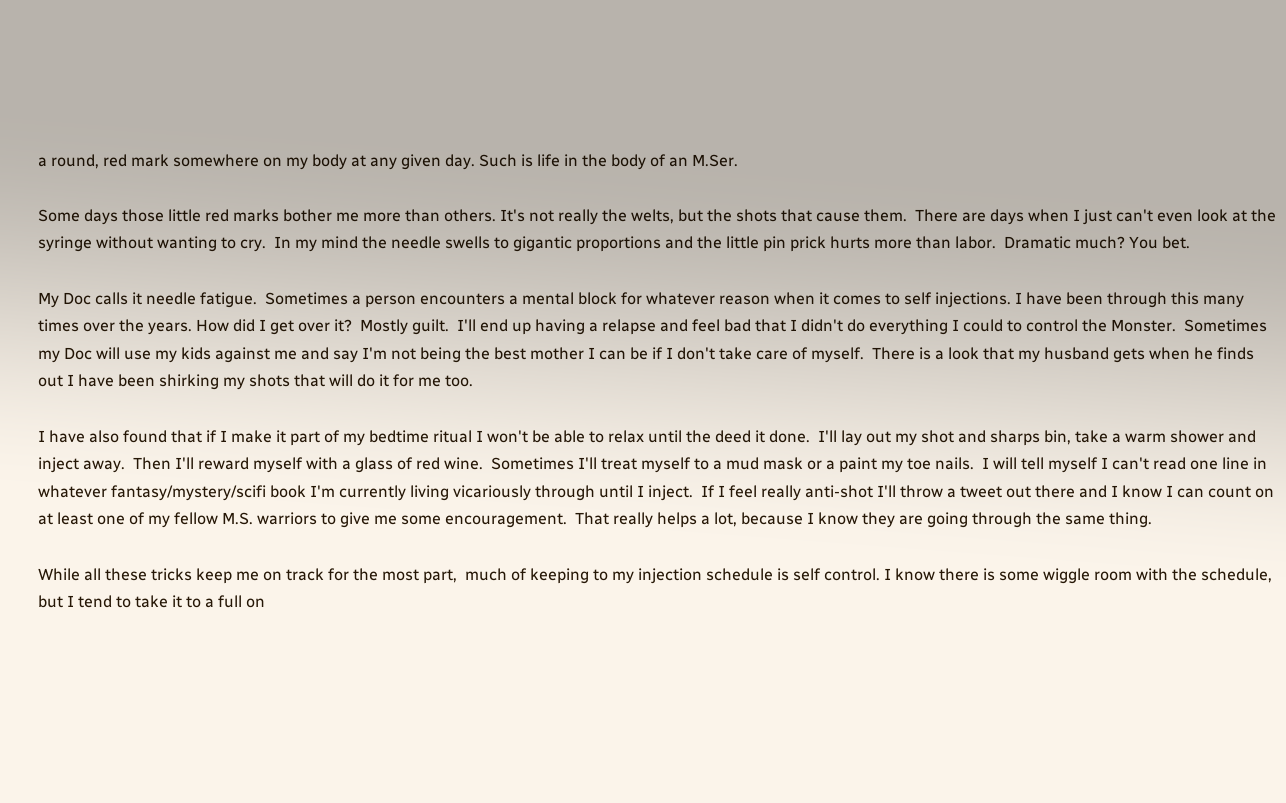a round, red mark somewhere on my body at any given day. Such is life in the body of an M.Ser.

Some days those little red marks bother me more than others. It's not really the welts, but the shots that cause them.  There are days when I just can't even look at the syringe without wanting to cry.  In my mind the needle swells to gigantic proportions and the little pin prick hurts more than labor.  Dramatic much? You bet.

My Doc calls it needle fatigue.  Sometimes a person encounters a mental block for whatever reason when it comes to self injections. I have been through this many times over the years. How did I get over it?  Mostly guilt.  I'll end up having a relapse and feel bad that I didn't do everything I could to control the Monster.  Sometimes my Doc will use my kids against me and say I'm not being the best mother I can be if I don't take care of myself.  There is a look that my husband gets when he finds out I have been shirking my shots that will do it for me too.

I have also found that if I make it part of my bedtime ritual I won't be able to relax until the deed it done.  I'll lay out my shot and sharps bin, take a warm shower and inject away.  Then I'll reward myself with a glass of red wine.  Sometimes I'll treat myself to a mud mask or a paint my toe nails.  I will tell myself I can't read one line in whatever fantasy/mystery/scifi book I'm currently living vicariously through until I inject.  If I feel really anti-shot I'll throw a tweet out there and I know I can count on at least one of my fellow M.S. warriors to give me some encouragement.  That really helps a lot, because I know they are going through the same thing.

While all these tricks keep me on track for the most part,  much of keeping to my injection schedule is self control. I know there is some wiggle room with the schedule, but I tend to take it to a full on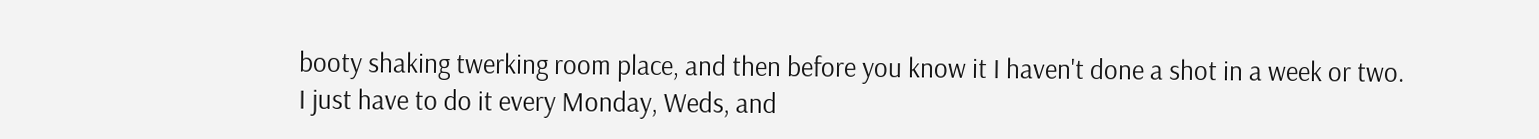booty shaking twerking room place, and then before you know it I haven't done a shot in a week or two.  I just have to do it every Monday, Weds, and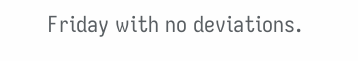Friday with no deviations.